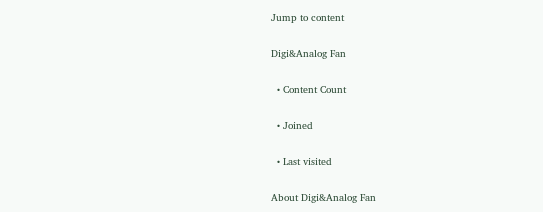Jump to content

Digi&Analog Fan

  • Content Count

  • Joined

  • Last visited

About Digi&Analog Fan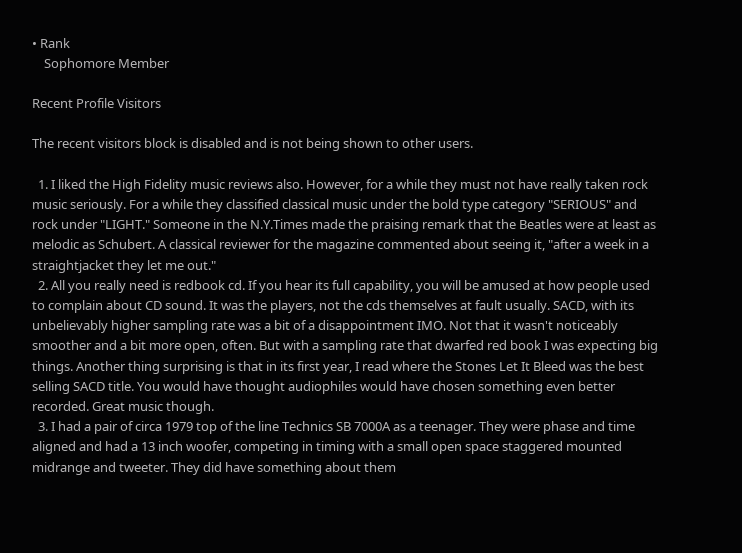• Rank
    Sophomore Member

Recent Profile Visitors

The recent visitors block is disabled and is not being shown to other users.

  1. I liked the High Fidelity music reviews also. However, for a while they must not have really taken rock music seriously. For a while they classified classical music under the bold type category "SERIOUS" and rock under "LIGHT." Someone in the N.Y.Times made the praising remark that the Beatles were at least as melodic as Schubert. A classical reviewer for the magazine commented about seeing it, "after a week in a straightjacket they let me out."
  2. All you really need is redbook cd. If you hear its full capability, you will be amused at how people used to complain about CD sound. It was the players, not the cds themselves at fault usually. SACD, with its unbelievably higher sampling rate was a bit of a disappointment IMO. Not that it wasn't noticeably smoother and a bit more open, often. But with a sampling rate that dwarfed red book I was expecting big things. Another thing surprising is that in its first year, I read where the Stones Let It Bleed was the best selling SACD title. You would have thought audiophiles would have chosen something even better recorded. Great music though.
  3. I had a pair of circa 1979 top of the line Technics SB 7000A as a teenager. They were phase and time aligned and had a 13 inch woofer, competing in timing with a small open space staggered mounted midrange and tweeter. They did have something about them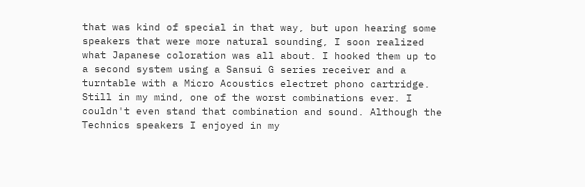that was kind of special in that way, but upon hearing some speakers that were more natural sounding, I soon realized what Japanese coloration was all about. I hooked them up to a second system using a Sansui G series receiver and a turntable with a Micro Acoustics electret phono cartridge. Still in my mind, one of the worst combinations ever. I couldn't even stand that combination and sound. Although the Technics speakers I enjoyed in my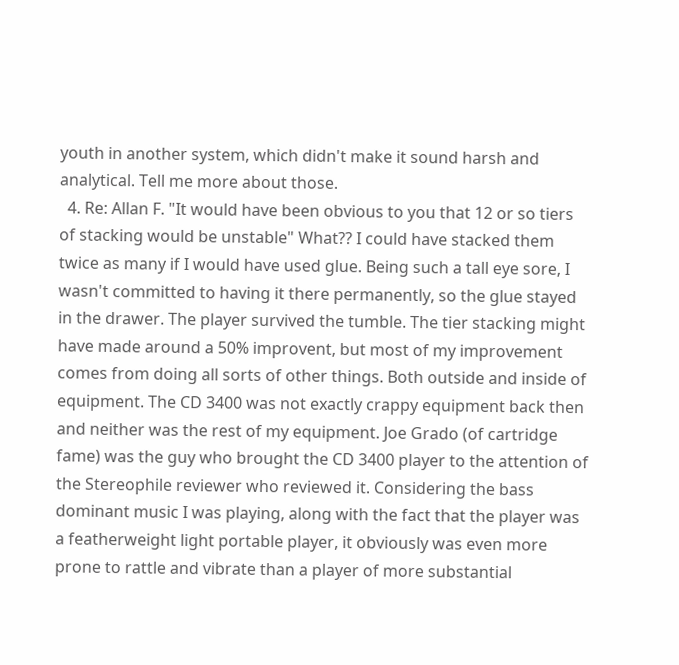youth in another system, which didn't make it sound harsh and analytical. Tell me more about those.
  4. Re: Allan F. "It would have been obvious to you that 12 or so tiers of stacking would be unstable" What?? I could have stacked them twice as many if I would have used glue. Being such a tall eye sore, I wasn't committed to having it there permanently, so the glue stayed in the drawer. The player survived the tumble. The tier stacking might have made around a 50% improvent, but most of my improvement comes from doing all sorts of other things. Both outside and inside of equipment. The CD 3400 was not exactly crappy equipment back then and neither was the rest of my equipment. Joe Grado (of cartridge fame) was the guy who brought the CD 3400 player to the attention of the Stereophile reviewer who reviewed it. Considering the bass dominant music I was playing, along with the fact that the player was a featherweight light portable player, it obviously was even more prone to rattle and vibrate than a player of more substantial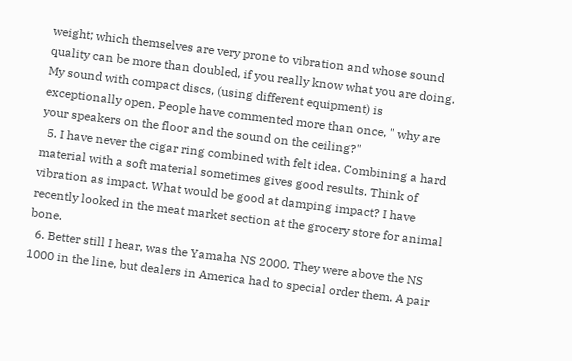weight; which themselves are very prone to vibration and whose sound quality can be more than doubled, if you really know what you are doing. My sound with compact discs, (using different equipment) is exceptionally open. People have commented more than once, " why are your speakers on the floor and the sound on the ceiling?"
  5. I have never the cigar ring combined with felt idea. Combining a hard material with a soft material sometimes gives good results. Think of vibration as impact. What would be good at damping impact? I have recently looked in the meat market section at the grocery store for animal bone.
  6. Better still I hear, was the Yamaha NS 2000. They were above the NS 1000 in the line, but dealers in America had to special order them. A pair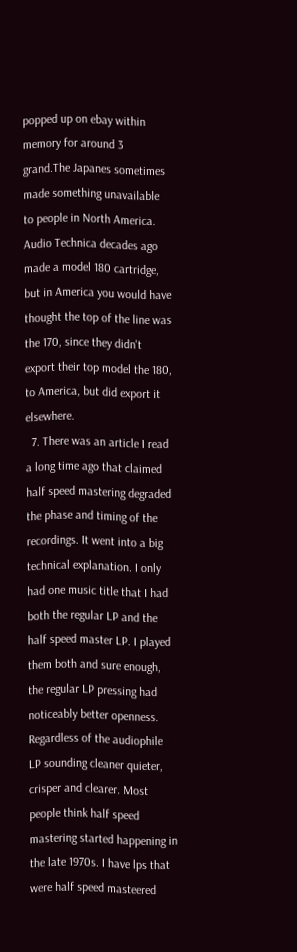popped up on ebay within memory for around 3 grand.The Japanes sometimes made something unavailable to people in North America. Audio Technica decades ago made a model 180 cartridge, but in America you would have thought the top of the line was the 170, since they didn't export their top model the 180, to America, but did export it elsewhere.
  7. There was an article I read a long time ago that claimed half speed mastering degraded the phase and timing of the recordings. It went into a big technical explanation. I only had one music title that I had both the regular LP and the half speed master LP. I played them both and sure enough, the regular LP pressing had noticeably better openness. Regardless of the audiophile LP sounding cleaner quieter, crisper and clearer. Most people think half speed mastering started happening in the late 1970s. I have lps that were half speed masteered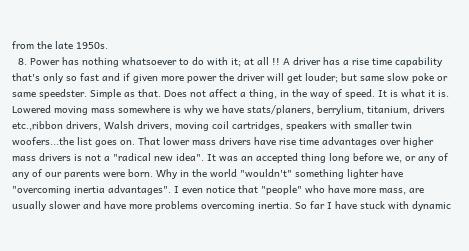from the late 1950s.
  8. Power has nothing whatsoever to do with it; at all !! A driver has a rise time capability that's only so fast and if given more power the driver will get louder; but same slow poke or same speedster. Simple as that. Does not affect a thing, in the way of speed. It is what it is. Lowered moving mass somewhere is why we have stats/planers, berrylium, titanium, drivers etc.,ribbon drivers, Walsh drivers, moving coil cartridges, speakers with smaller twin woofers...the list goes on. That lower mass drivers have rise time advantages over higher mass drivers is not a "radical new idea". It was an accepted thing long before we, or any of any of our parents were born. Why in the world "wouldn't" something lighter have "overcoming inertia advantages". I even notice that "people" who have more mass, are usually slower and have more problems overcoming inertia. So far I have stuck with dynamic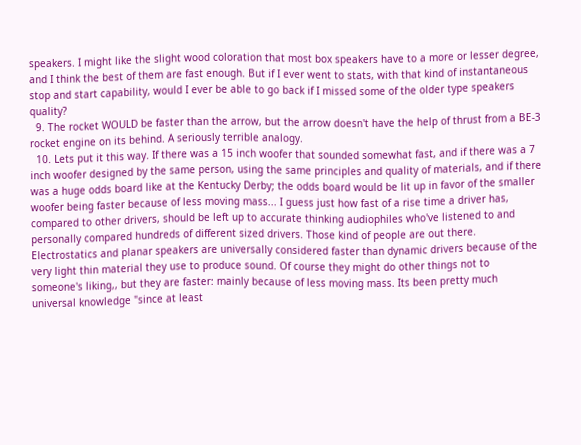speakers. I might like the slight wood coloration that most box speakers have to a more or lesser degree, and I think the best of them are fast enough. But if I ever went to stats, with that kind of instantaneous stop and start capability, would I ever be able to go back if I missed some of the older type speakers quality?
  9. The rocket WOULD be faster than the arrow, but the arrow doesn't have the help of thrust from a BE-3 rocket engine on its behind. A seriously terrible analogy.
  10. Lets put it this way. If there was a 15 inch woofer that sounded somewhat fast, and if there was a 7 inch woofer designed by the same person, using the same principles and quality of materials, and if there was a huge odds board like at the Kentucky Derby; the odds board would be lit up in favor of the smaller woofer being faster because of less moving mass... I guess just how fast of a rise time a driver has, compared to other drivers, should be left up to accurate thinking audiophiles who've listened to and personally compared hundreds of different sized drivers. Those kind of people are out there. Electrostatics and planar speakers are universally considered faster than dynamic drivers because of the very light thin material they use to produce sound. Of course they might do other things not to someone's liking,, but they are faster: mainly because of less moving mass. Its been pretty much universal knowledge "since at least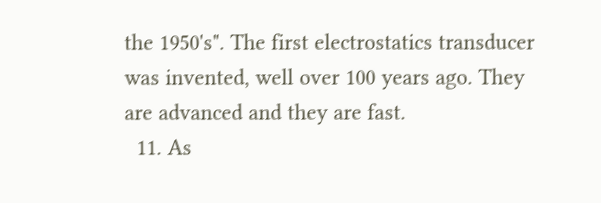the 1950's". The first electrostatics transducer was invented, well over 100 years ago. They are advanced and they are fast.
  11. As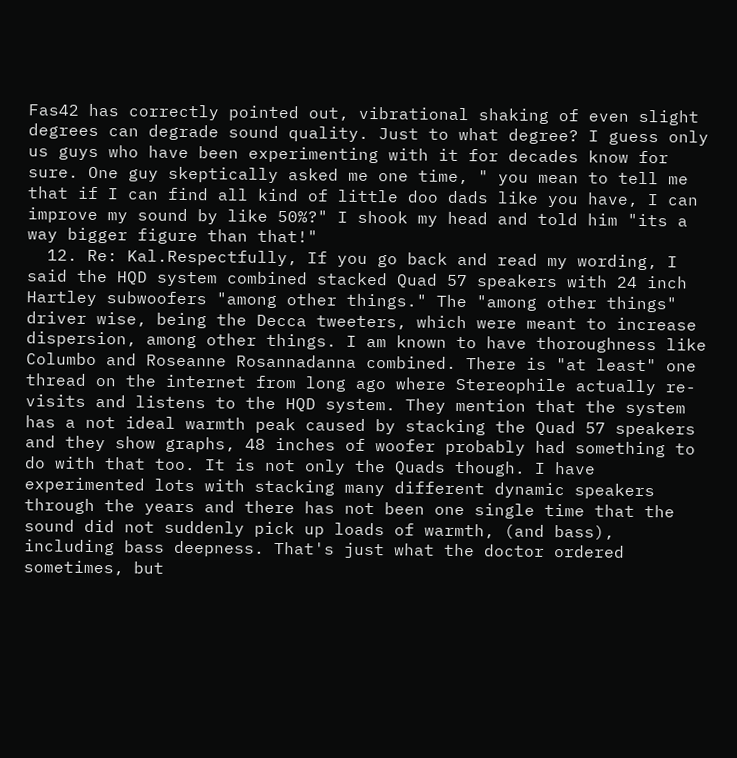Fas42 has correctly pointed out, vibrational shaking of even slight degrees can degrade sound quality. Just to what degree? I guess only us guys who have been experimenting with it for decades know for sure. One guy skeptically asked me one time, " you mean to tell me that if I can find all kind of little doo dads like you have, I can improve my sound by like 50%?" I shook my head and told him "its a way bigger figure than that!"
  12. Re: Kal.Respectfully, If you go back and read my wording, I said the HQD system combined stacked Quad 57 speakers with 24 inch Hartley subwoofers "among other things." The "among other things" driver wise, being the Decca tweeters, which were meant to increase dispersion, among other things. I am known to have thoroughness like Columbo and Roseanne Rosannadanna combined. There is "at least" one thread on the internet from long ago where Stereophile actually re-visits and listens to the HQD system. They mention that the system has a not ideal warmth peak caused by stacking the Quad 57 speakers and they show graphs, 48 inches of woofer probably had something to do with that too. It is not only the Quads though. I have experimented lots with stacking many different dynamic speakers through the years and there has not been one single time that the sound did not suddenly pick up loads of warmth, (and bass), including bass deepness. That's just what the doctor ordered sometimes, but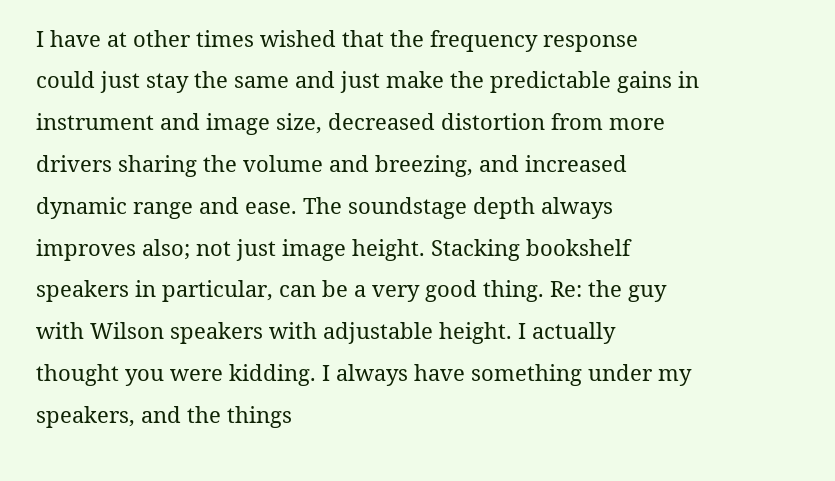I have at other times wished that the frequency response could just stay the same and just make the predictable gains in instrument and image size, decreased distortion from more drivers sharing the volume and breezing, and increased dynamic range and ease. The soundstage depth always improves also; not just image height. Stacking bookshelf speakers in particular, can be a very good thing. Re: the guy with Wilson speakers with adjustable height. I actually thought you were kidding. I always have something under my speakers, and the things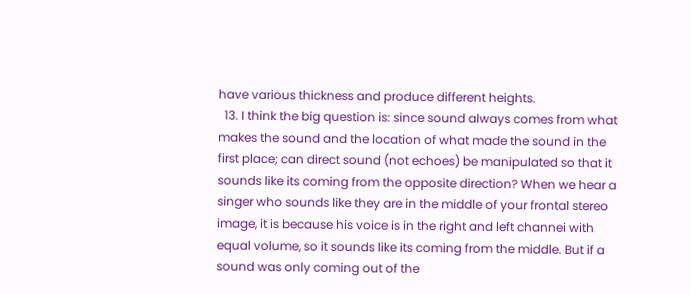have various thickness and produce different heights.
  13. I think the big question is: since sound always comes from what makes the sound and the location of what made the sound in the first place; can direct sound (not echoes) be manipulated so that it sounds like its coming from the opposite direction? When we hear a singer who sounds like they are in the middle of your frontal stereo image, it is because his voice is in the right and left channei with equal volume, so it sounds like its coming from the middle. But if a sound was only coming out of the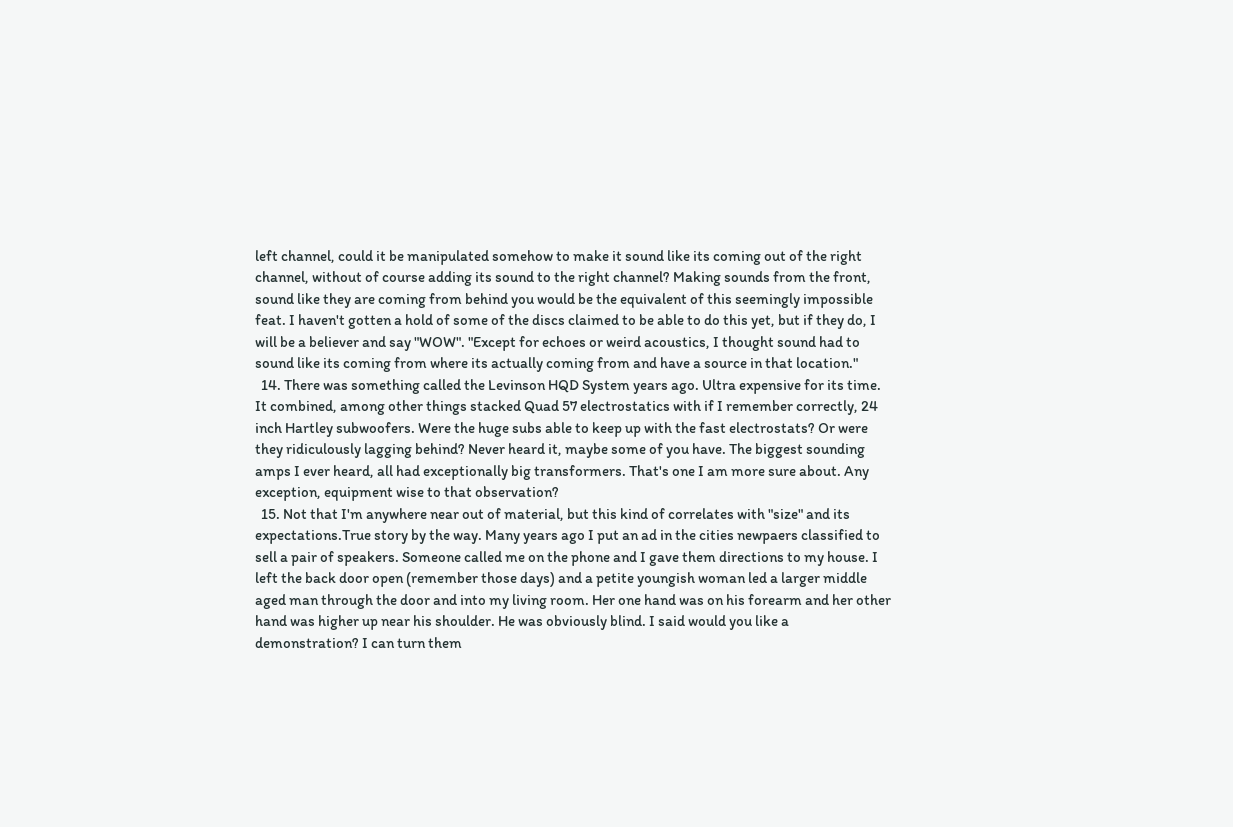left channel, could it be manipulated somehow to make it sound like its coming out of the right channel, without of course adding its sound to the right channel? Making sounds from the front, sound like they are coming from behind you would be the equivalent of this seemingly impossible feat. I haven't gotten a hold of some of the discs claimed to be able to do this yet, but if they do, I will be a believer and say "WOW". "Except for echoes or weird acoustics, I thought sound had to sound like its coming from where its actually coming from and have a source in that location."
  14. There was something called the Levinson HQD System years ago. Ultra expensive for its time. It combined, among other things stacked Quad 57 electrostatics with if I remember correctly, 24 inch Hartley subwoofers. Were the huge subs able to keep up with the fast electrostats? Or were they ridiculously lagging behind? Never heard it, maybe some of you have. The biggest sounding amps I ever heard, all had exceptionally big transformers. That's one I am more sure about. Any exception, equipment wise to that observation?
  15. Not that I'm anywhere near out of material, but this kind of correlates with "size" and its expectations.True story by the way. Many years ago I put an ad in the cities newpaers classified to sell a pair of speakers. Someone called me on the phone and I gave them directions to my house. I left the back door open (remember those days) and a petite youngish woman led a larger middle aged man through the door and into my living room. Her one hand was on his forearm and her other hand was higher up near his shoulder. He was obviously blind. I said would you like a demonstration? I can turn them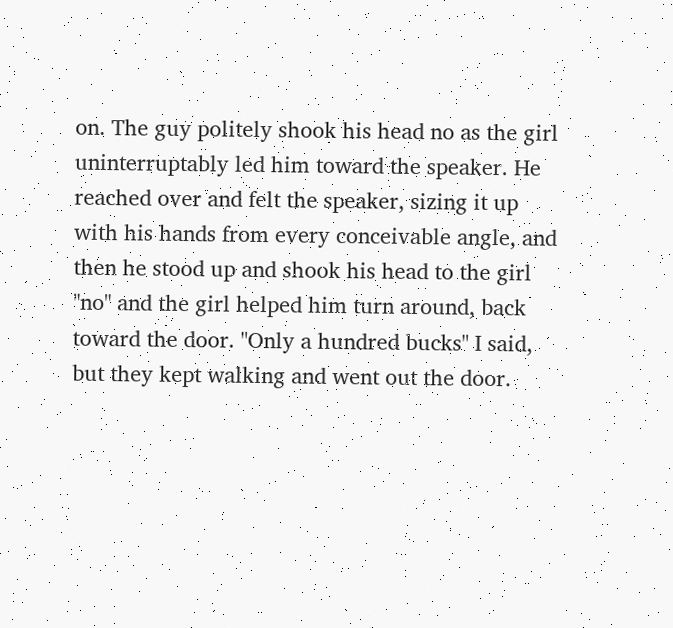on. The guy politely shook his head no as the girl uninterruptably led him toward the speaker. He reached over and felt the speaker, sizing it up with his hands from every conceivable angle, and then he stood up and shook his head to the girl "no" and the girl helped him turn around, back toward the door. "Only a hundred bucks" I said, but they kept walking and went out the door.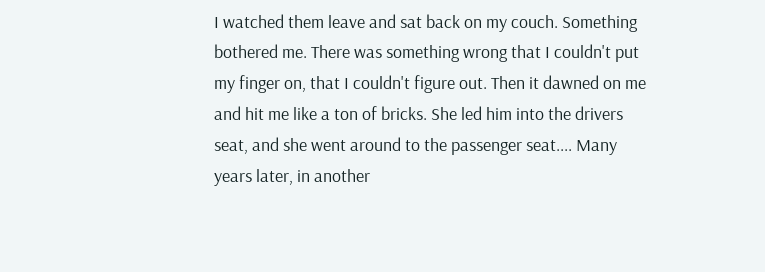I watched them leave and sat back on my couch. Something bothered me. There was something wrong that I couldn't put my finger on, that I couldn't figure out. Then it dawned on me and hit me like a ton of bricks. She led him into the drivers seat, and she went around to the passenger seat.... Many years later, in another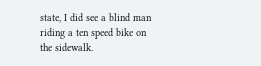state, I did see a blind man riding a ten speed bike on the sidewalk.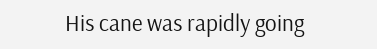His cane was rapidly going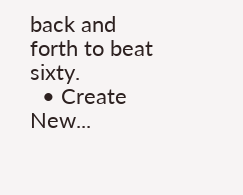back and forth to beat sixty.
  • Create New...